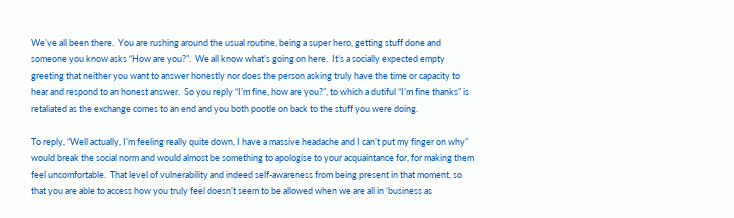We’ve all been there.  You are rushing around the usual routine, being a super hero, getting stuff done and someone you know asks “How are you?”.  We all know what’s going on here.  It’s a socially expected empty greeting that neither you want to answer honestly nor does the person asking truly have the time or capacity to hear and respond to an honest answer.  So you reply “I’m fine, how are you?”, to which a dutiful “I’m fine thanks” is retaliated as the exchange comes to an end and you both pootle on back to the stuff you were doing.

To reply, “Well actually, I’m feeling really quite down, I have a massive headache and I can’t put my finger on why” would break the social norm and would almost be something to apologise to your acquaintance for, for making them feel uncomfortable.  That level of vulnerability and indeed self-awareness from being present in that moment, so that you are able to access how you truly feel doesn’t seem to be allowed when we are all in ‘business as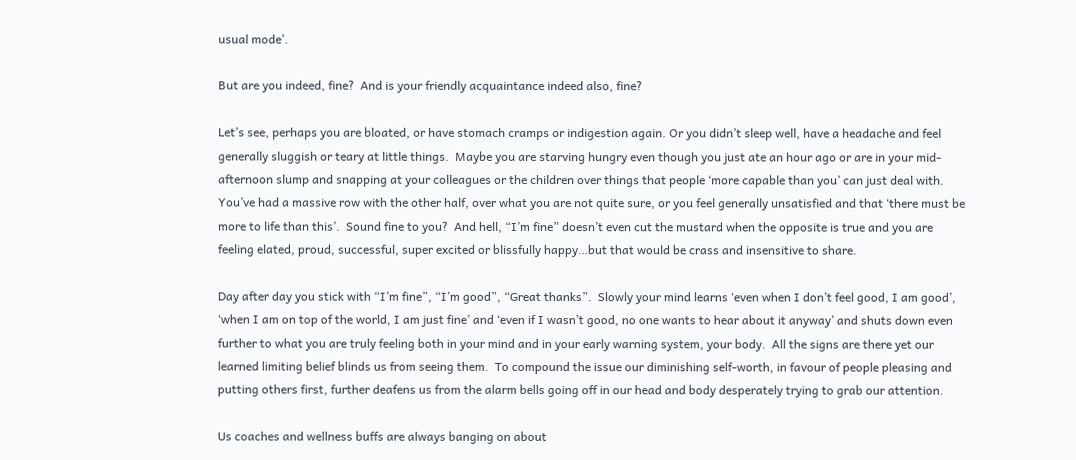usual mode’.

But are you indeed, fine?  And is your friendly acquaintance indeed also, fine?

Let’s see, perhaps you are bloated, or have stomach cramps or indigestion again. Or you didn’t sleep well, have a headache and feel generally sluggish or teary at little things.  Maybe you are starving hungry even though you just ate an hour ago or are in your mid-afternoon slump and snapping at your colleagues or the children over things that people ‘more capable than you’ can just deal with.  You’ve had a massive row with the other half, over what you are not quite sure, or you feel generally unsatisfied and that ‘there must be more to life than this’.  Sound fine to you?  And hell, “I’m fine” doesn’t even cut the mustard when the opposite is true and you are feeling elated, proud, successful, super excited or blissfully happy…but that would be crass and insensitive to share.

Day after day you stick with “I’m fine”, “I’m good”, “Great thanks”.  Slowly your mind learns ‘even when I don’t feel good, I am good’, ‘when I am on top of the world, I am just fine’ and ‘even if I wasn’t good, no one wants to hear about it anyway’ and shuts down even further to what you are truly feeling both in your mind and in your early warning system, your body.  All the signs are there yet our learned limiting belief blinds us from seeing them.  To compound the issue our diminishing self-worth, in favour of people pleasing and putting others first, further deafens us from the alarm bells going off in our head and body desperately trying to grab our attention.

Us coaches and wellness buffs are always banging on about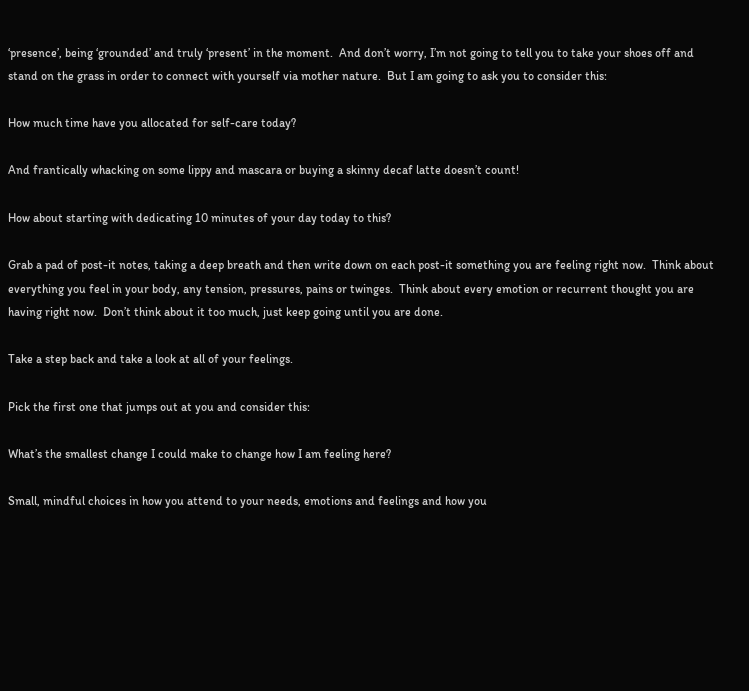‘presence’, being ‘grounded’ and truly ‘present’ in the moment.  And don’t worry, I’m not going to tell you to take your shoes off and stand on the grass in order to connect with yourself via mother nature.  But I am going to ask you to consider this:

How much time have you allocated for self-care today?

And frantically whacking on some lippy and mascara or buying a skinny decaf latte doesn’t count!

How about starting with dedicating 10 minutes of your day today to this?

Grab a pad of post-it notes, taking a deep breath and then write down on each post-it something you are feeling right now.  Think about everything you feel in your body, any tension, pressures, pains or twinges.  Think about every emotion or recurrent thought you are having right now.  Don’t think about it too much, just keep going until you are done.

Take a step back and take a look at all of your feelings.

Pick the first one that jumps out at you and consider this:

What’s the smallest change I could make to change how I am feeling here?

Small, mindful choices in how you attend to your needs, emotions and feelings and how you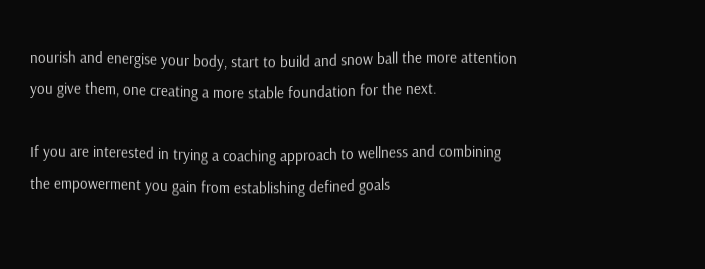nourish and energise your body, start to build and snow ball the more attention you give them, one creating a more stable foundation for the next.

If you are interested in trying a coaching approach to wellness and combining the empowerment you gain from establishing defined goals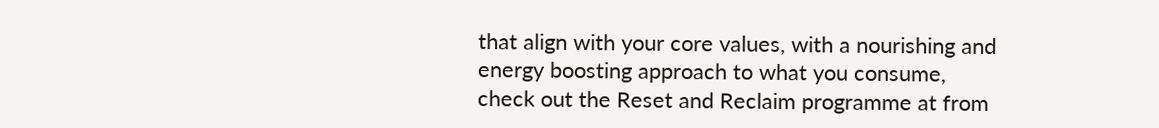that align with your core values, with a nourishing and energy boosting approach to what you consume, check out the Reset and Reclaim programme at from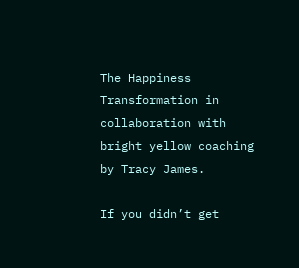The Happiness Transformation in collaboration with bright yellow coaching by Tracy James.

If you didn’t get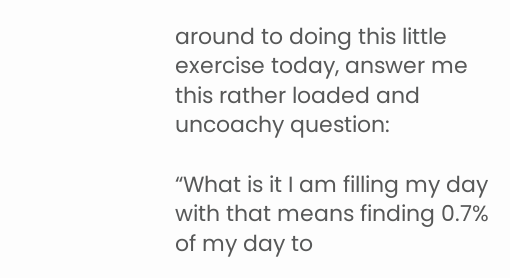around to doing this little exercise today, answer me this rather loaded and uncoachy question:

“What is it I am filling my day with that means finding 0.7% of my day to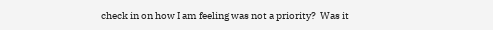check in on how I am feeling was not a priority?  Was it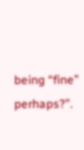being “fine” perhaps?”.